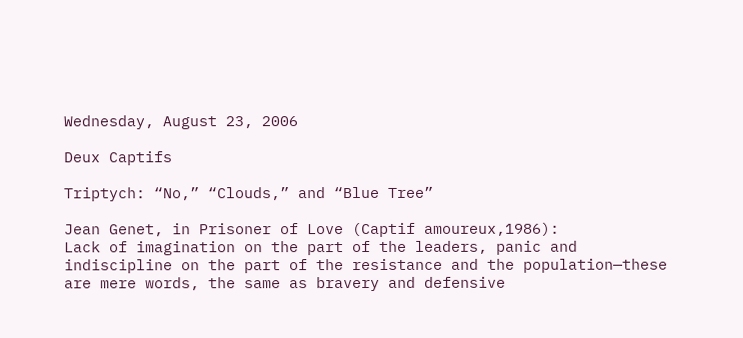Wednesday, August 23, 2006

Deux Captifs

Triptych: “No,” “Clouds,” and “Blue Tree”

Jean Genet, in Prisoner of Love (Captif amoureux,1986):
Lack of imagination on the part of the leaders, panic and indiscipline on the part of the resistance and the population—these are mere words, the same as bravery and defensive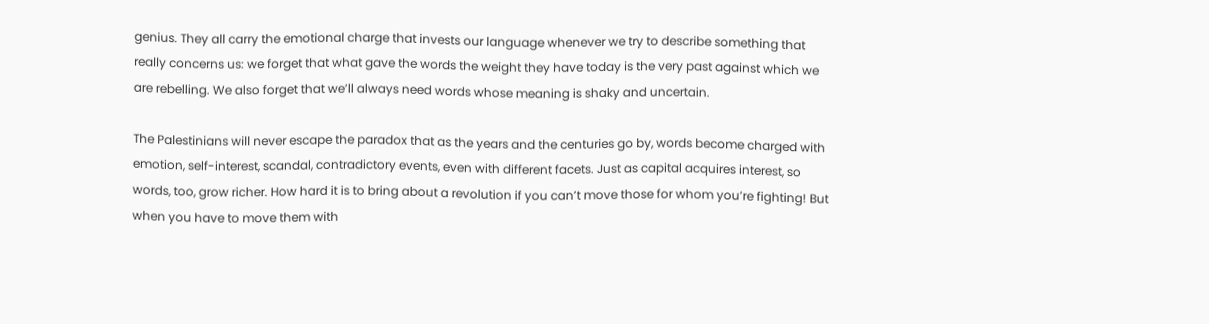genius. They all carry the emotional charge that invests our language whenever we try to describe something that really concerns us: we forget that what gave the words the weight they have today is the very past against which we are rebelling. We also forget that we’ll always need words whose meaning is shaky and uncertain.

The Palestinians will never escape the paradox that as the years and the centuries go by, words become charged with emotion, self-interest, scandal, contradictory events, even with different facets. Just as capital acquires interest, so words, too, grow richer. How hard it is to bring about a revolution if you can’t move those for whom you’re fighting! But when you have to move them with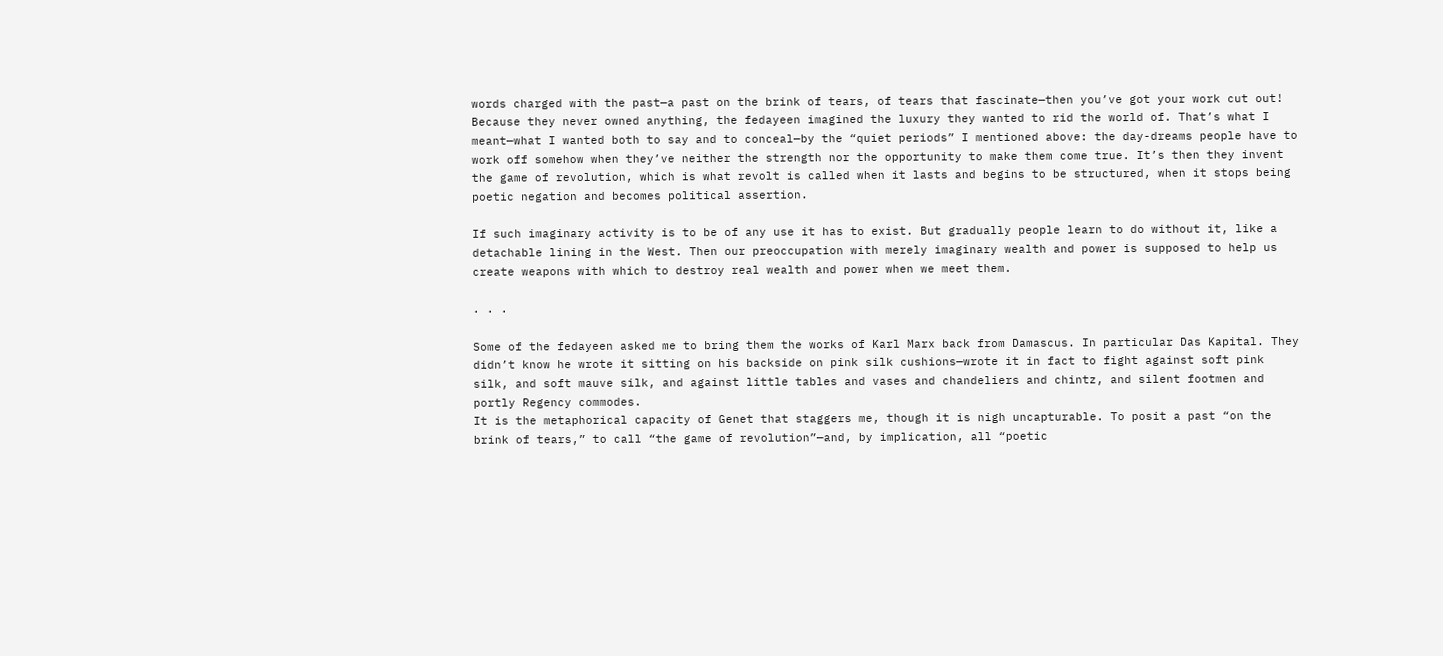words charged with the past—a past on the brink of tears, of tears that fascinate—then you’ve got your work cut out!
Because they never owned anything, the fedayeen imagined the luxury they wanted to rid the world of. That’s what I meant—what I wanted both to say and to conceal—by the “quiet periods” I mentioned above: the day-dreams people have to work off somehow when they’ve neither the strength nor the opportunity to make them come true. It’s then they invent the game of revolution, which is what revolt is called when it lasts and begins to be structured, when it stops being poetic negation and becomes political assertion.

If such imaginary activity is to be of any use it has to exist. But gradually people learn to do without it, like a detachable lining in the West. Then our preoccupation with merely imaginary wealth and power is supposed to help us create weapons with which to destroy real wealth and power when we meet them.

. . .

Some of the fedayeen asked me to bring them the works of Karl Marx back from Damascus. In particular Das Kapital. They didn’t know he wrote it sitting on his backside on pink silk cushions—wrote it in fact to fight against soft pink silk, and soft mauve silk, and against little tables and vases and chandeliers and chintz, and silent footmen and portly Regency commodes.
It is the metaphorical capacity of Genet that staggers me, though it is nigh uncapturable. To posit a past “on the brink of tears,” to call “the game of revolution”—and, by implication, all “poetic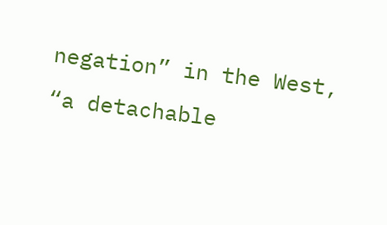negation” in the West, “a detachable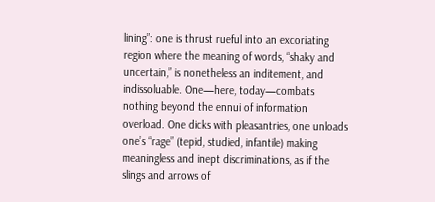lining”: one is thrust rueful into an excoriating region where the meaning of words, “shaky and uncertain,” is nonetheless an inditement, and indissoluable. One—here, today—combats nothing beyond the ennui of information overload. One dicks with pleasantries, one unloads one’s “rage” (tepid, studied, infantile) making meaningless and inept discriminations, as if the slings and arrows of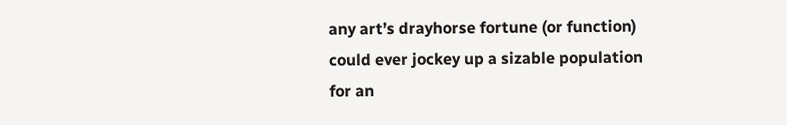any art’s drayhorse fortune (or function) could ever jockey up a sizable population for an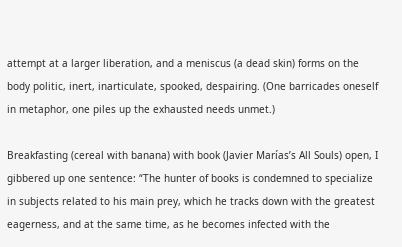attempt at a larger liberation, and a meniscus (a dead skin) forms on the body politic, inert, inarticulate, spooked, despairing. (One barricades oneself in metaphor, one piles up the exhausted needs unmet.)

Breakfasting (cereal with banana) with book (Javier Marías’s All Souls) open, I gibbered up one sentence: “The hunter of books is condemned to specialize in subjects related to his main prey, which he tracks down with the greatest eagerness, and at the same time, as he becomes infected with the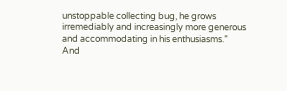unstoppable collecting bug, he grows irremediably and increasingly more generous and accommodating in his enthusiasms.” And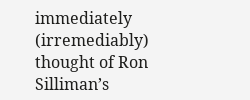immediately (irremediably) thought of Ron Silliman’s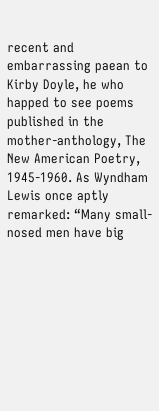recent and embarrassing paean to Kirby Doyle, he who happed to see poems published in the mother-anthology, The New American Poetry, 1945-1960. As Wyndham Lewis once aptly remarked: “Many small-nosed men have big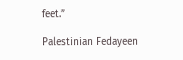feet.”

Palestinian Fedayeen